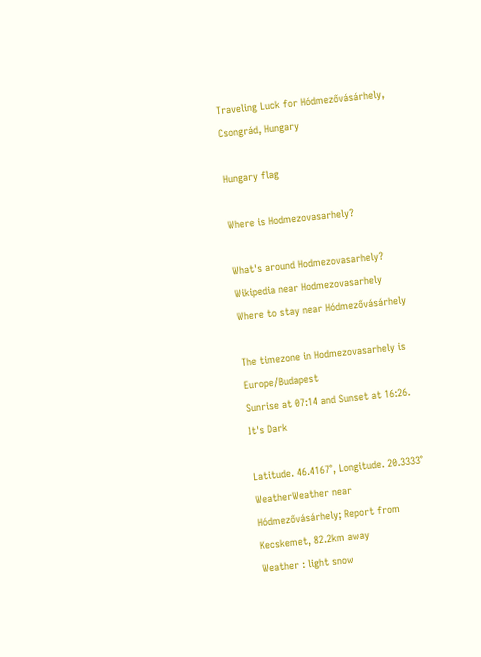Traveling Luck for Hódmezővásárhely, Csongrád, Hungary

Hungary flag

Where is Hodmezovasarhely?

What's around Hodmezovasarhely?
Wikipedia near Hodmezovasarhely
Where to stay near Hódmezővásárhely

The timezone in Hodmezovasarhely is Europe/Budapest
Sunrise at 07:14 and Sunset at 16:26. It's Dark

Latitude. 46.4167°, Longitude. 20.3333°
WeatherWeather near Hódmezővásárhely; Report from Kecskemet, 82.2km away
Weather : light snow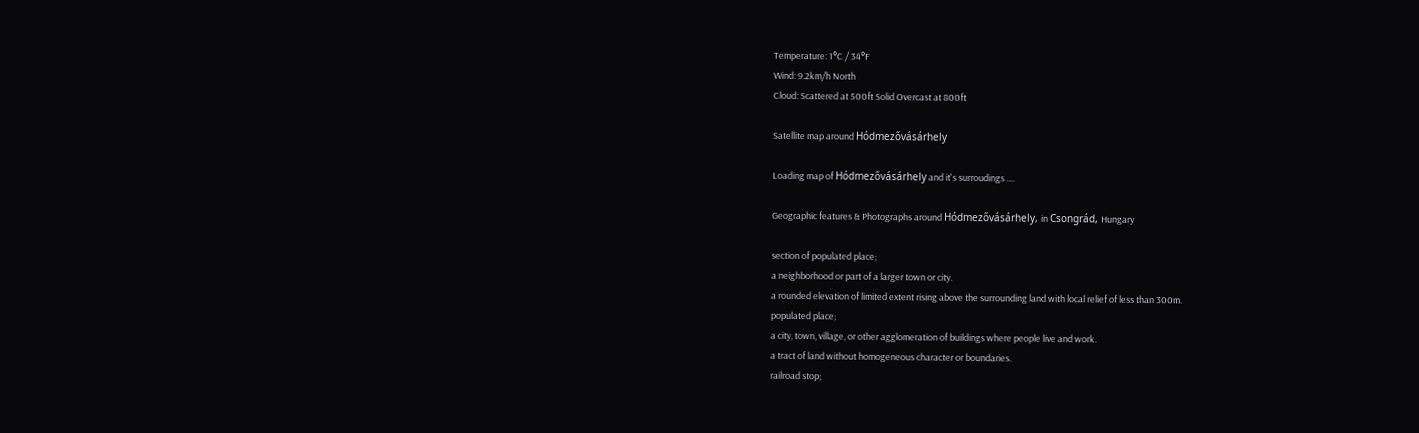Temperature: 1°C / 34°F
Wind: 9.2km/h North
Cloud: Scattered at 500ft Solid Overcast at 800ft

Satellite map around Hódmezővásárhely

Loading map of Hódmezővásárhely and it's surroudings ....

Geographic features & Photographs around Hódmezővásárhely, in Csongrád, Hungary

section of populated place;
a neighborhood or part of a larger town or city.
a rounded elevation of limited extent rising above the surrounding land with local relief of less than 300m.
populated place;
a city, town, village, or other agglomeration of buildings where people live and work.
a tract of land without homogeneous character or boundaries.
railroad stop;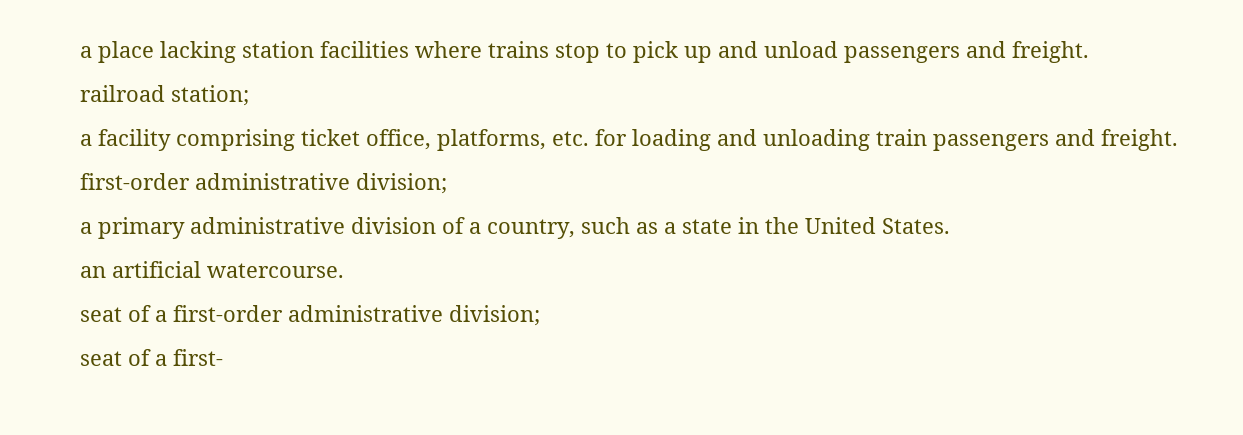a place lacking station facilities where trains stop to pick up and unload passengers and freight.
railroad station;
a facility comprising ticket office, platforms, etc. for loading and unloading train passengers and freight.
first-order administrative division;
a primary administrative division of a country, such as a state in the United States.
an artificial watercourse.
seat of a first-order administrative division;
seat of a first-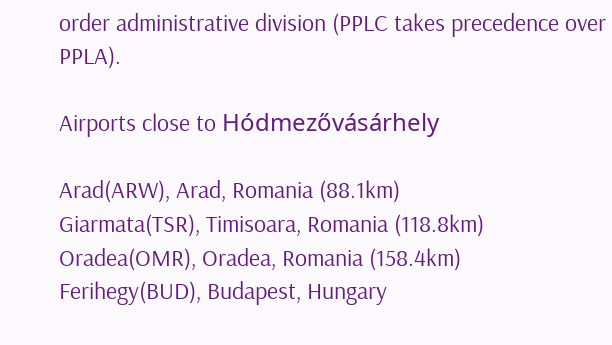order administrative division (PPLC takes precedence over PPLA).

Airports close to Hódmezővásárhely

Arad(ARW), Arad, Romania (88.1km)
Giarmata(TSR), Timisoara, Romania (118.8km)
Oradea(OMR), Oradea, Romania (158.4km)
Ferihegy(BUD), Budapest, Hungary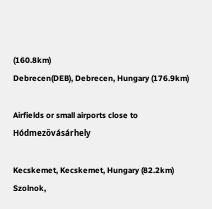(160.8km)
Debrecen(DEB), Debrecen, Hungary (176.9km)

Airfields or small airports close to Hódmezővásárhely

Kecskemet, Kecskemet, Hungary (82.2km)
Szolnok,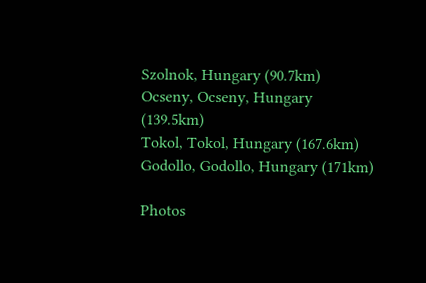Szolnok, Hungary (90.7km)
Ocseny, Ocseny, Hungary (139.5km)
Tokol, Tokol, Hungary (167.6km)
Godollo, Godollo, Hungary (171km)

Photos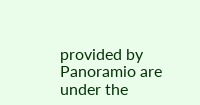provided by Panoramio are under the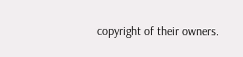copyright of their owners.